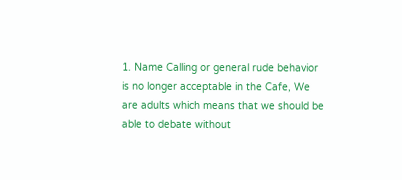1. Name Calling or general rude behavior is no longer acceptable in the Cafe, We are adults which means that we should be able to debate without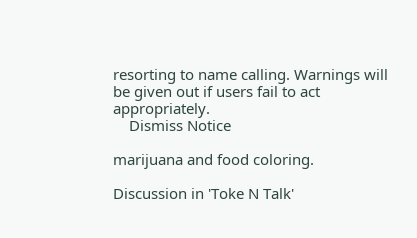resorting to name calling. Warnings will be given out if users fail to act appropriately.
    Dismiss Notice

marijuana and food coloring.

Discussion in 'Toke N Talk'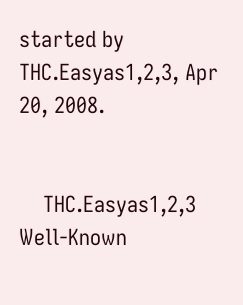started by THC.Easyas1,2,3, Apr 20, 2008.


    THC.Easyas1,2,3 Well-Known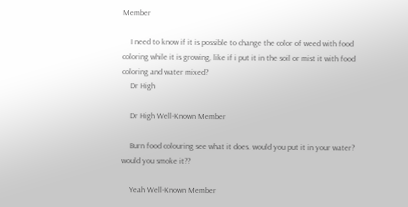Member

    I need to know if it is possible to change the color of weed with food coloring while it is growing, like if i put it in the soil or mist it with food coloring and water mixed?
    Dr High

    Dr High Well-Known Member

    Burn food colouring see what it does. would you put it in your water? would you smoke it??

    Yeah Well-Known Member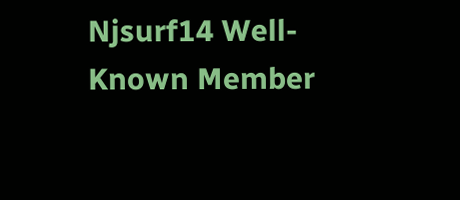Njsurf14 Well-Known Member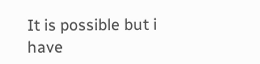It is possible but i have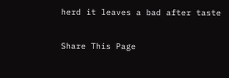herd it leaves a bad after taste

Share This Page